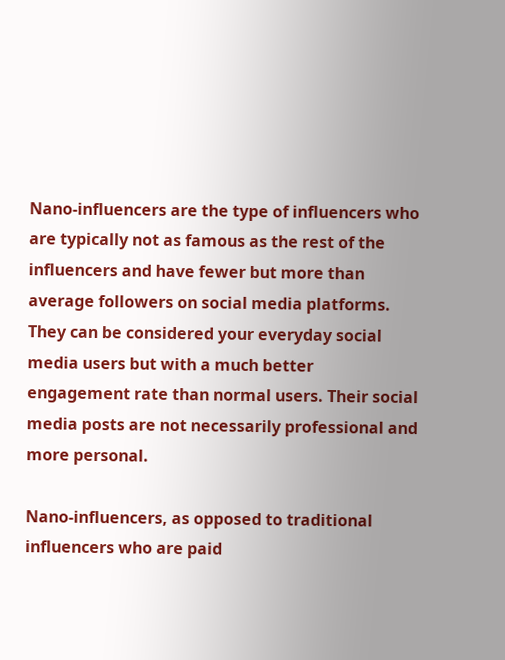Nano-influencers are the type of influencers who are typically not as famous as the rest of the influencers and have fewer but more than average followers on social media platforms. They can be considered your everyday social media users but with a much better engagement rate than normal users. Their social media posts are not necessarily professional and more personal.

Nano-influencers, as opposed to traditional influencers who are paid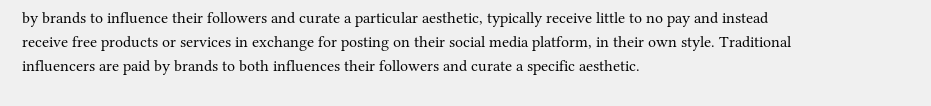by brands to influence their followers and curate a particular aesthetic, typically receive little to no pay and instead receive free products or services in exchange for posting on their social media platform, in their own style. Traditional influencers are paid by brands to both influences their followers and curate a specific aesthetic.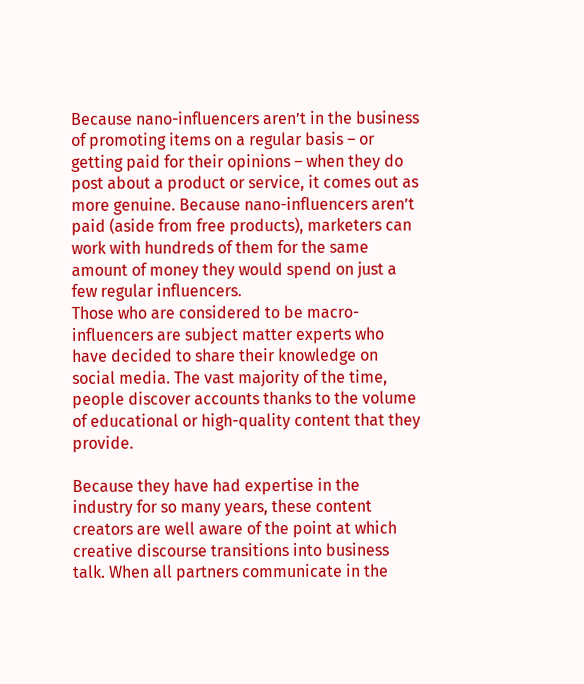Because nano-influencers aren’t in the business of promoting items on a regular basis – or getting paid for their opinions – when they do post about a product or service, it comes out as more genuine. Because nano-influencers aren’t paid (aside from free products), marketers can work with hundreds of them for the same amount of money they would spend on just a few regular influencers.
Those who are considered to be macro-influencers are subject matter experts who have decided to share their knowledge on social media. The vast majority of the time, people discover accounts thanks to the volume of educational or high-quality content that they provide.

Because they have had expertise in the industry for so many years, these content creators are well aware of the point at which creative discourse transitions into business talk. When all partners communicate in the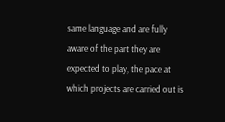same language and are fully aware of the part they are expected to play, the pace at which projects are carried out is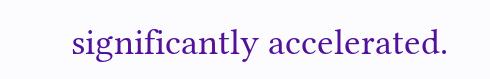significantly accelerated.